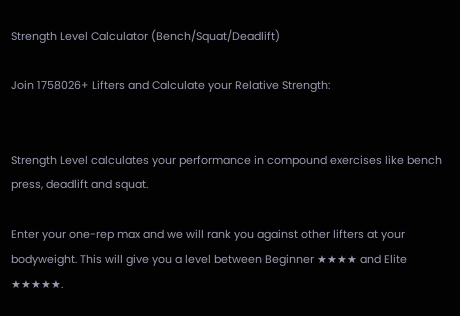Strength Level Calculator (Bench/Squat/Deadlift)

Join 1758026+ Lifters and Calculate your Relative Strength:


Strength Level calculates your performance in compound exercises like bench press, deadlift and squat.

Enter your one-rep max and we will rank you against other lifters at your bodyweight. This will give you a level between Beginner ★★★★ and Elite ★★★★★.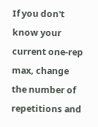If you don't know your current one-rep max, change the number of repetitions and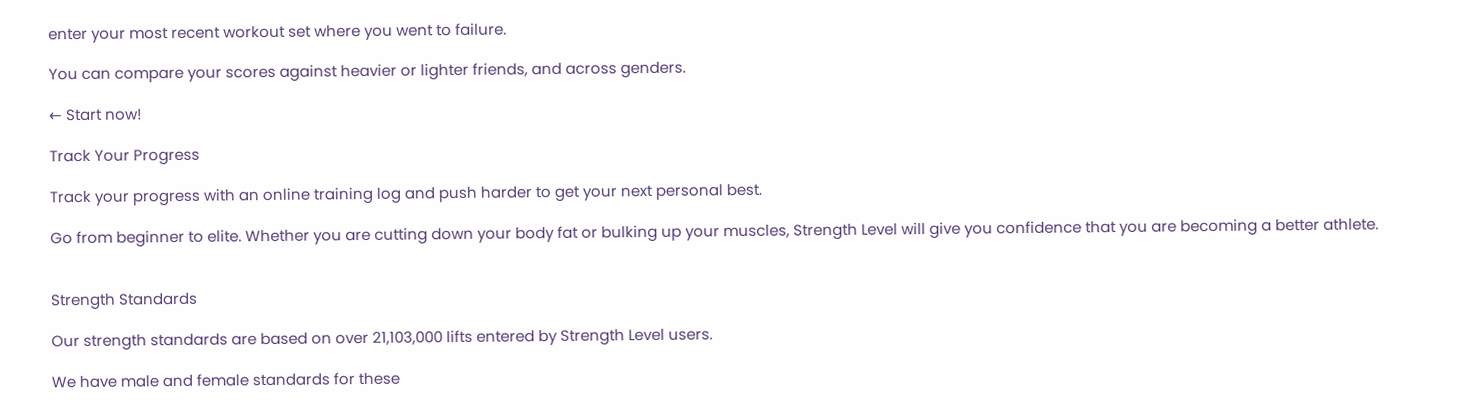enter your most recent workout set where you went to failure.

You can compare your scores against heavier or lighter friends, and across genders.

← Start now!

Track Your Progress

Track your progress with an online training log and push harder to get your next personal best.

Go from beginner to elite. Whether you are cutting down your body fat or bulking up your muscles, Strength Level will give you confidence that you are becoming a better athlete.


Strength Standards

Our strength standards are based on over 21,103,000 lifts entered by Strength Level users.

We have male and female standards for these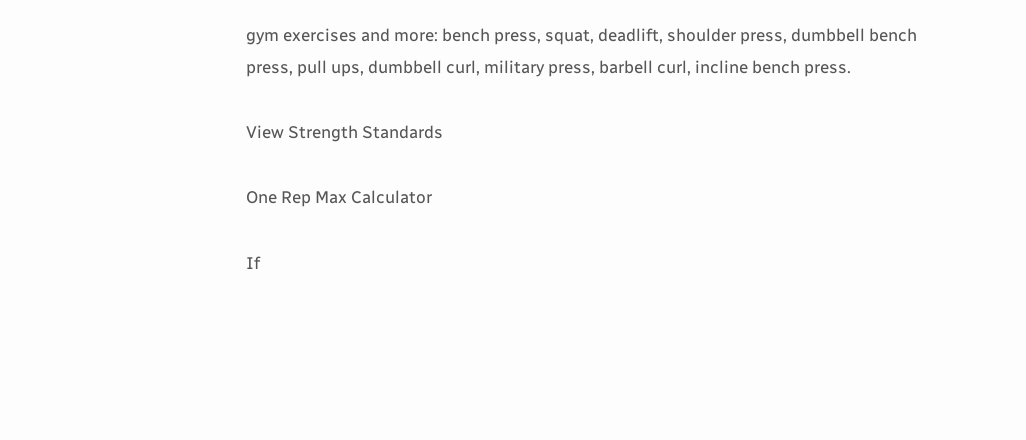gym exercises and more: bench press, squat, deadlift, shoulder press, dumbbell bench press, pull ups, dumbbell curl, military press, barbell curl, incline bench press.

View Strength Standards

One Rep Max Calculator

If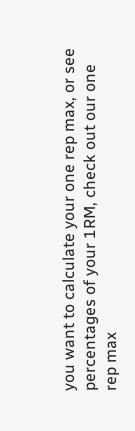you want to calculate your one rep max, or see percentages of your 1RM, check out our one rep max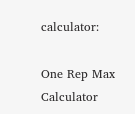calculator:

One Rep Max Calculator